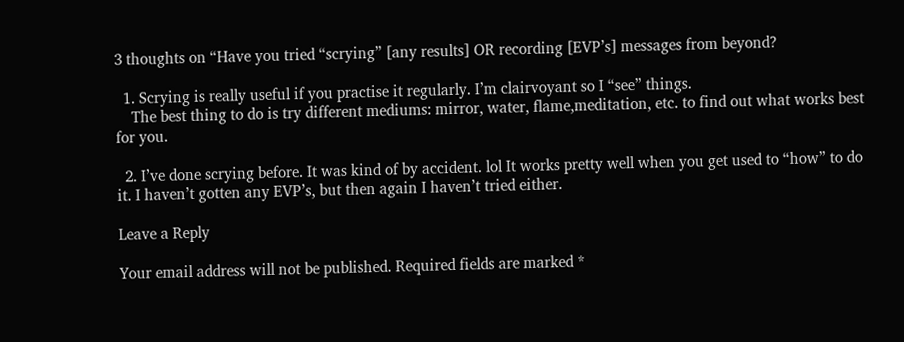3 thoughts on “Have you tried “scrying” [any results] OR recording [EVP’s] messages from beyond?

  1. Scrying is really useful if you practise it regularly. I’m clairvoyant so I “see” things.
    The best thing to do is try different mediums: mirror, water, flame,meditation, etc. to find out what works best for you.

  2. I’ve done scrying before. It was kind of by accident. lol It works pretty well when you get used to “how” to do it. I haven’t gotten any EVP’s, but then again I haven’t tried either.

Leave a Reply

Your email address will not be published. Required fields are marked *